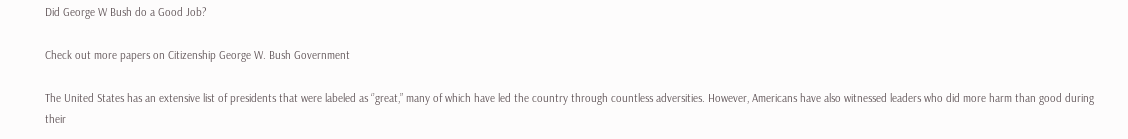Did George W Bush do a Good Job?

Check out more papers on Citizenship George W. Bush Government

The United States has an extensive list of presidents that were labeled as ‘’great,” many of which have led the country through countless adversities. However, Americans have also witnessed leaders who did more harm than good during their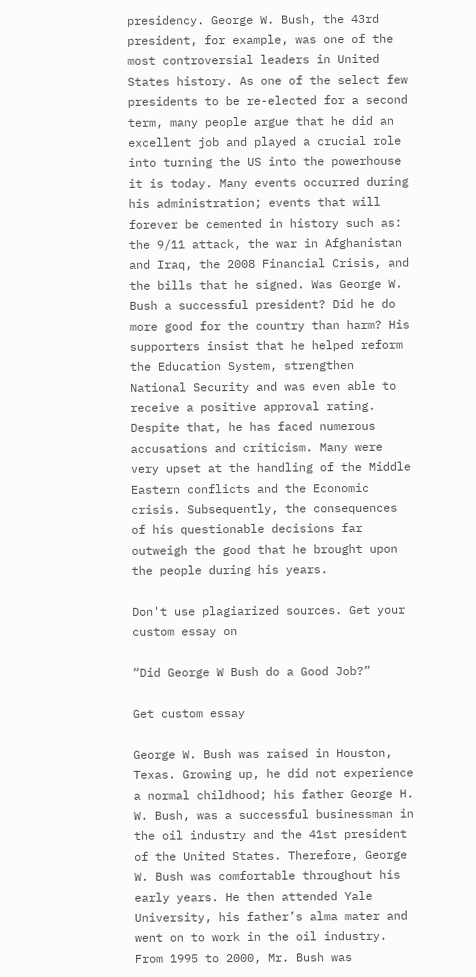presidency. George W. Bush, the 43rd president, for example, was one of the most controversial leaders in United States history. As one of the select few presidents to be re-elected for a second term, many people argue that he did an excellent job and played a crucial role into turning the US into the powerhouse it is today. Many events occurred during his administration; events that will forever be cemented in history such as: the 9/11 attack, the war in Afghanistan and Iraq, the 2008 Financial Crisis, and the bills that he signed. Was George W. Bush a successful president? Did he do more good for the country than harm? His supporters insist that he helped reform the Education System, strengthen National Security and was even able to receive a positive approval rating. Despite that, he has faced numerous accusations and criticism. Many were very upset at the handling of the Middle Eastern conflicts and the Economic crisis. Subsequently, the consequences of his questionable decisions far outweigh the good that he brought upon the people during his years.

Don't use plagiarized sources. Get your custom essay on

“Did George W Bush do a Good Job?”

Get custom essay

George W. Bush was raised in Houston, Texas. Growing up, he did not experience a normal childhood; his father George H. W. Bush, was a successful businessman in the oil industry and the 41st president of the United States. Therefore, George W. Bush was comfortable throughout his early years. He then attended Yale University, his father’s alma mater and went on to work in the oil industry. From 1995 to 2000, Mr. Bush was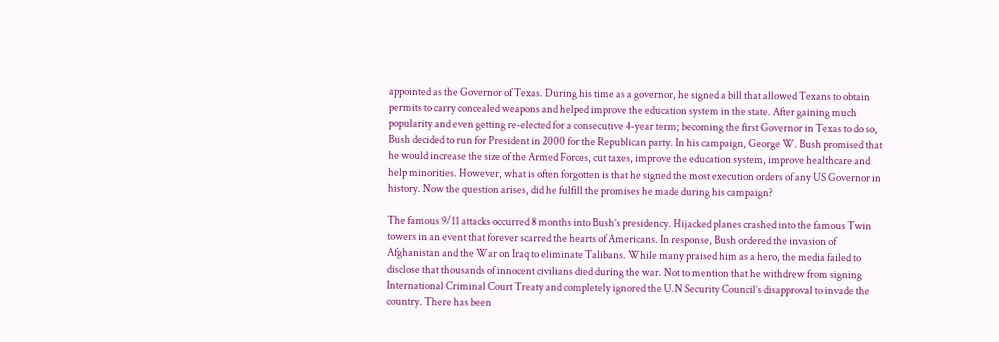appointed as the Governor of Texas. During his time as a governor, he signed a bill that allowed Texans to obtain permits to carry concealed weapons and helped improve the education system in the state. After gaining much popularity and even getting re-elected for a consecutive 4-year term; becoming the first Governor in Texas to do so, Bush decided to run for President in 2000 for the Republican party. In his campaign, George W. Bush promised that he would increase the size of the Armed Forces, cut taxes, improve the education system, improve healthcare and help minorities. However, what is often forgotten is that he signed the most execution orders of any US Governor in history. Now the question arises, did he fulfill the promises he made during his campaign?

The famous 9/11 attacks occurred 8 months into Bush’s presidency. Hijacked planes crashed into the famous Twin towers in an event that forever scarred the hearts of Americans. In response, Bush ordered the invasion of Afghanistan and the War on Iraq to eliminate Talibans. While many praised him as a hero, the media failed to disclose that thousands of innocent civilians died during the war. Not to mention that he withdrew from signing International Criminal Court Treaty and completely ignored the U.N Security Council’s disapproval to invade the country. There has been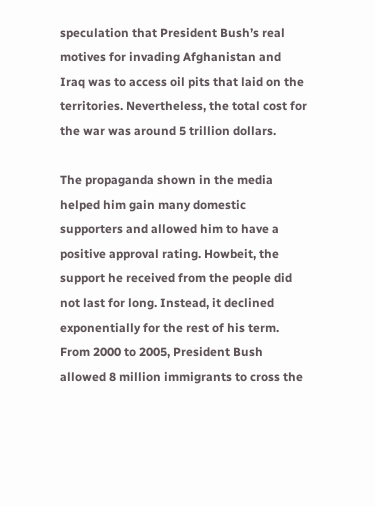speculation that President Bush’s real motives for invading Afghanistan and Iraq was to access oil pits that laid on the territories. Nevertheless, the total cost for the war was around 5 trillion dollars.

The propaganda shown in the media helped him gain many domestic supporters and allowed him to have a positive approval rating. Howbeit, the support he received from the people did not last for long. Instead, it declined exponentially for the rest of his term. From 2000 to 2005, President Bush allowed 8 million immigrants to cross the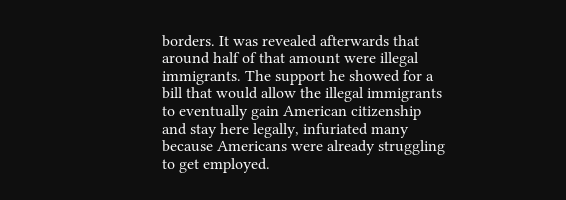borders. It was revealed afterwards that around half of that amount were illegal immigrants. The support he showed for a bill that would allow the illegal immigrants to eventually gain American citizenship and stay here legally, infuriated many because Americans were already struggling to get employed.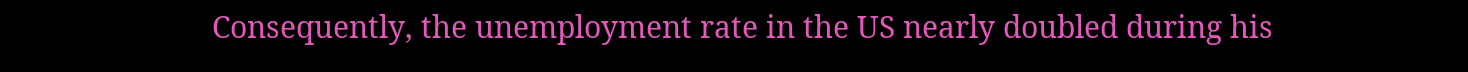Consequently, the unemployment rate in the US nearly doubled during his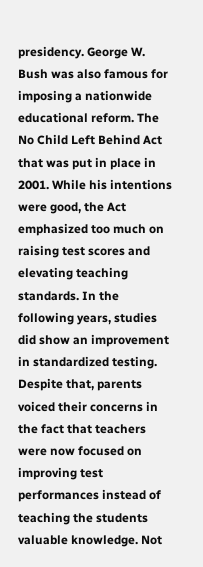presidency. George W. Bush was also famous for imposing a nationwide educational reform. The No Child Left Behind Act that was put in place in 2001. While his intentions were good, the Act emphasized too much on raising test scores and elevating teaching standards. In the following years, studies did show an improvement in standardized testing. Despite that, parents voiced their concerns in the fact that teachers were now focused on improving test performances instead of teaching the students valuable knowledge. Not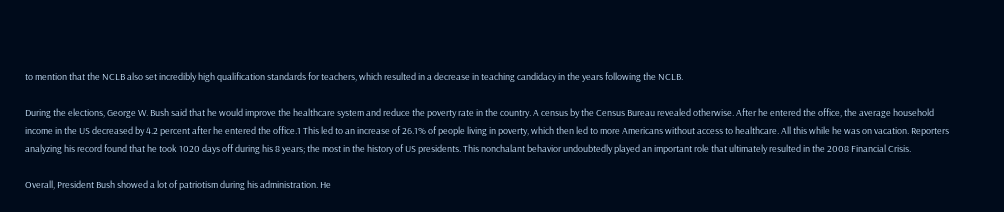to mention that the NCLB also set incredibly high qualification standards for teachers, which resulted in a decrease in teaching candidacy in the years following the NCLB.

During the elections, George W. Bush said that he would improve the healthcare system and reduce the poverty rate in the country. A census by the Census Bureau revealed otherwise. After he entered the office, the average household income in the US decreased by 4.2 percent after he entered the office.1 This led to an increase of 26.1% of people living in poverty, which then led to more Americans without access to healthcare. All this while he was on vacation. Reporters analyzing his record found that he took 1020 days off during his 8 years; the most in the history of US presidents. This nonchalant behavior undoubtedly played an important role that ultimately resulted in the 2008 Financial Crisis.

Overall, President Bush showed a lot of patriotism during his administration. He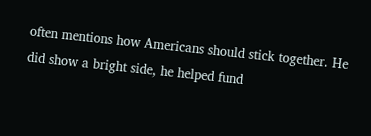often mentions how Americans should stick together. He did show a bright side, he helped fund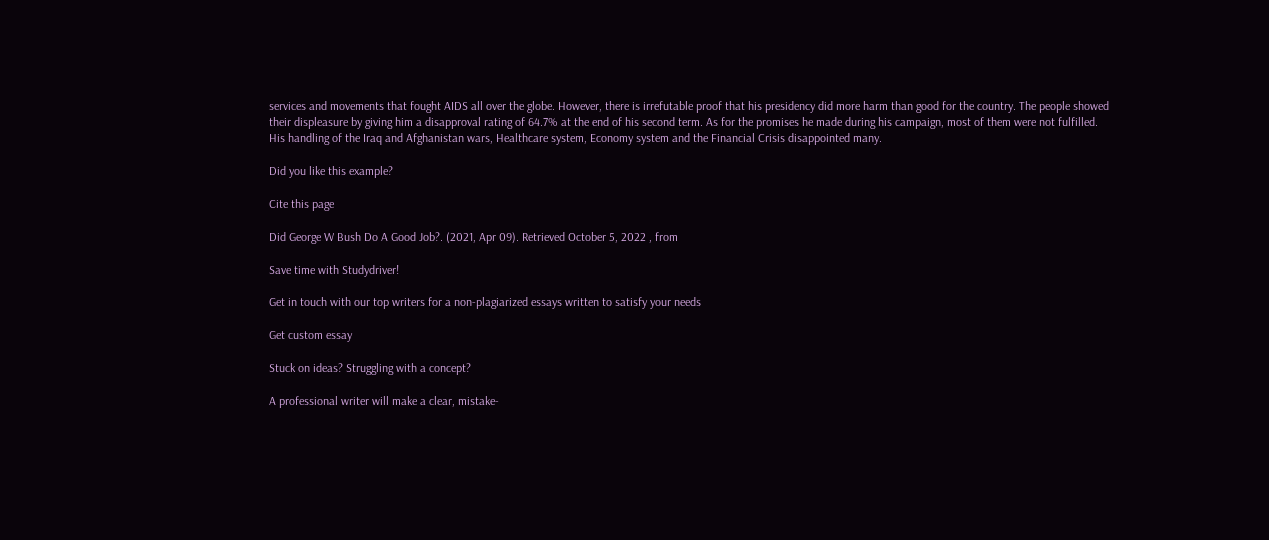services and movements that fought AIDS all over the globe. However, there is irrefutable proof that his presidency did more harm than good for the country. The people showed their displeasure by giving him a disapproval rating of 64.7% at the end of his second term. As for the promises he made during his campaign, most of them were not fulfilled. His handling of the Iraq and Afghanistan wars, Healthcare system, Economy system and the Financial Crisis disappointed many.

Did you like this example?

Cite this page

Did George W Bush Do A Good Job?. (2021, Apr 09). Retrieved October 5, 2022 , from

Save time with Studydriver!

Get in touch with our top writers for a non-plagiarized essays written to satisfy your needs

Get custom essay

Stuck on ideas? Struggling with a concept?

A professional writer will make a clear, mistake-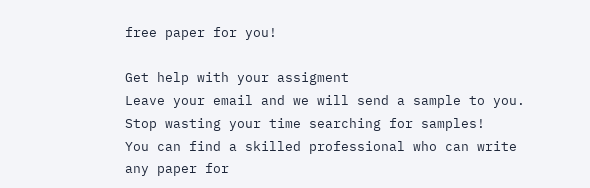free paper for you!

Get help with your assigment
Leave your email and we will send a sample to you.
Stop wasting your time searching for samples!
You can find a skilled professional who can write any paper for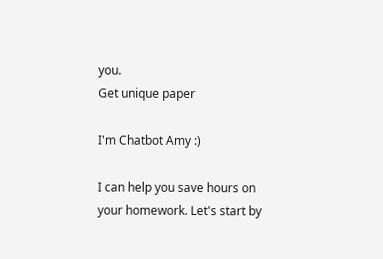you.
Get unique paper

I'm Chatbot Amy :)

I can help you save hours on your homework. Let's start by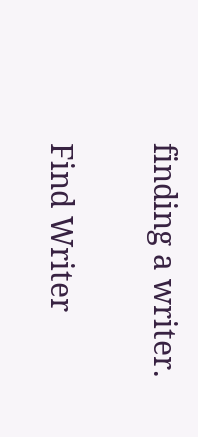finding a writer.

Find Writer